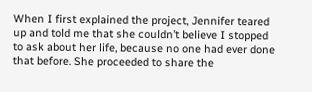When I first explained the project, Jennifer teared up and told me that she couldn’t believe I stopped to ask about her life, because no one had ever done that before. She proceeded to share the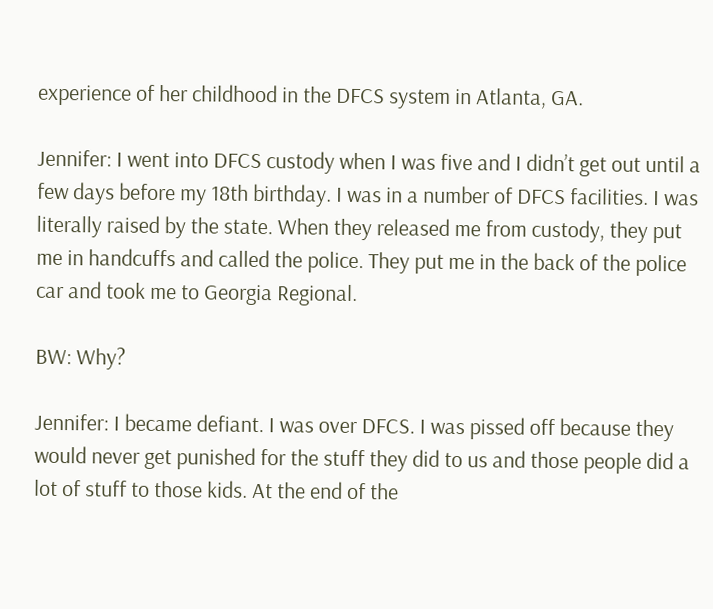experience of her childhood in the DFCS system in Atlanta, GA.

Jennifer: I went into DFCS custody when I was five and I didn’t get out until a few days before my 18th birthday. I was in a number of DFCS facilities. I was literally raised by the state. When they released me from custody, they put me in handcuffs and called the police. They put me in the back of the police car and took me to Georgia Regional.

BW: Why?

Jennifer: I became defiant. I was over DFCS. I was pissed off because they would never get punished for the stuff they did to us and those people did a lot of stuff to those kids. At the end of the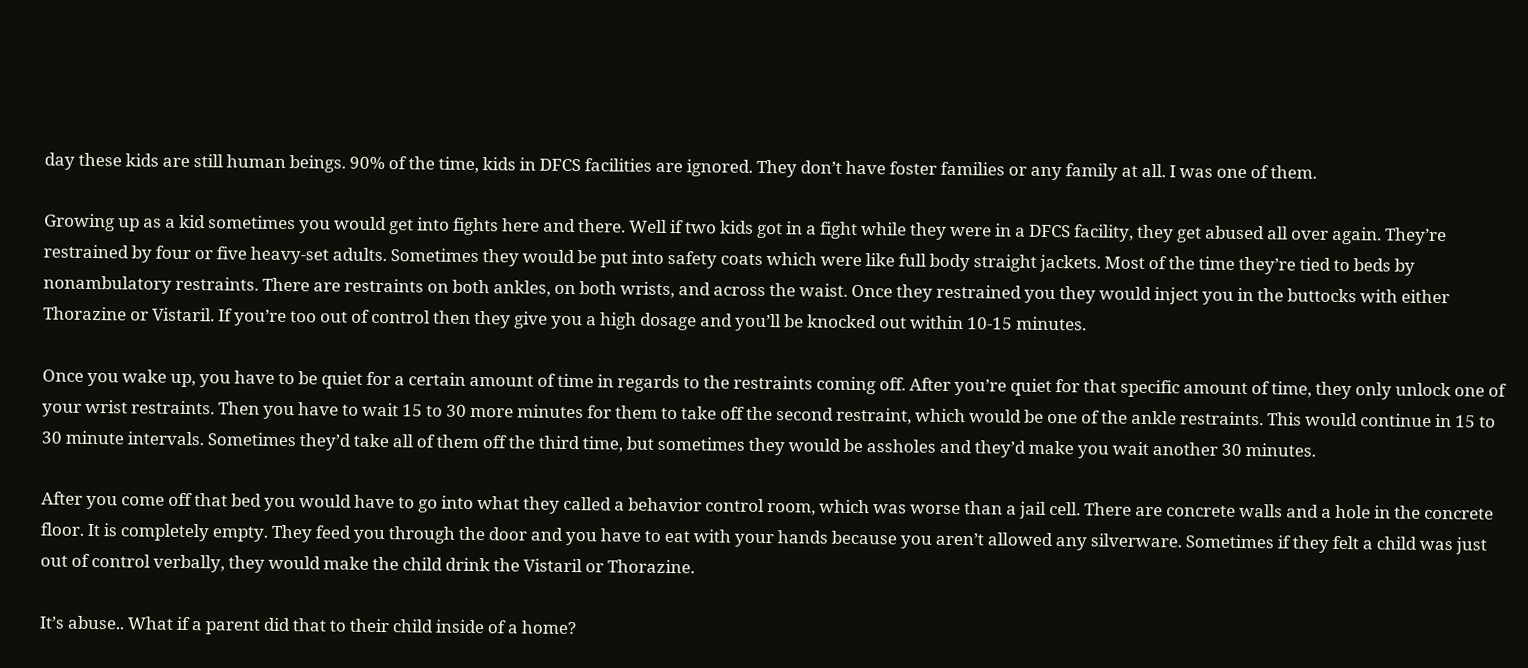day these kids are still human beings. 90% of the time, kids in DFCS facilities are ignored. They don’t have foster families or any family at all. I was one of them.

Growing up as a kid sometimes you would get into fights here and there. Well if two kids got in a fight while they were in a DFCS facility, they get abused all over again. They’re restrained by four or five heavy-set adults. Sometimes they would be put into safety coats which were like full body straight jackets. Most of the time they’re tied to beds by nonambulatory restraints. There are restraints on both ankles, on both wrists, and across the waist. Once they restrained you they would inject you in the buttocks with either Thorazine or Vistaril. If you’re too out of control then they give you a high dosage and you’ll be knocked out within 10-15 minutes.

Once you wake up, you have to be quiet for a certain amount of time in regards to the restraints coming off. After you’re quiet for that specific amount of time, they only unlock one of your wrist restraints. Then you have to wait 15 to 30 more minutes for them to take off the second restraint, which would be one of the ankle restraints. This would continue in 15 to 30 minute intervals. Sometimes they’d take all of them off the third time, but sometimes they would be assholes and they’d make you wait another 30 minutes.

After you come off that bed you would have to go into what they called a behavior control room, which was worse than a jail cell. There are concrete walls and a hole in the concrete floor. It is completely empty. They feed you through the door and you have to eat with your hands because you aren’t allowed any silverware. Sometimes if they felt a child was just out of control verbally, they would make the child drink the Vistaril or Thorazine.

It’s abuse.. What if a parent did that to their child inside of a home?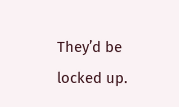They’d be locked up.